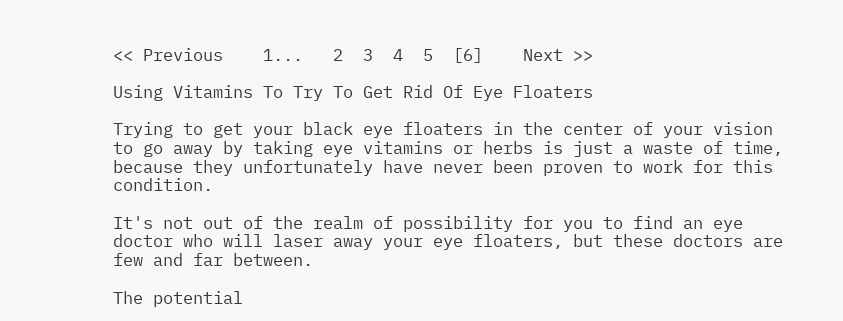<< Previous    1...   2  3  4  5  [6]    Next >>

Using Vitamins To Try To Get Rid Of Eye Floaters

Trying to get your black eye floaters in the center of your vision to go away by taking eye vitamins or herbs is just a waste of time, because they unfortunately have never been proven to work for this condition.

It's not out of the realm of possibility for you to find an eye doctor who will laser away your eye floaters, but these doctors are few and far between.

The potential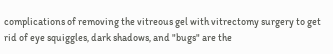complications of removing the vitreous gel with vitrectomy surgery to get rid of eye squiggles, dark shadows, and "bugs" are the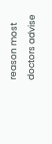reason most doctors advise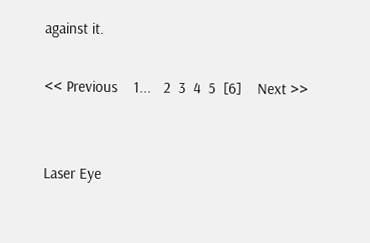against it.

<< Previous    1...   2  3  4  5  [6]    Next >>


Laser Eye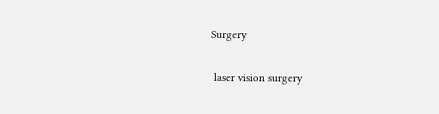Surgery

 laser vision surgery